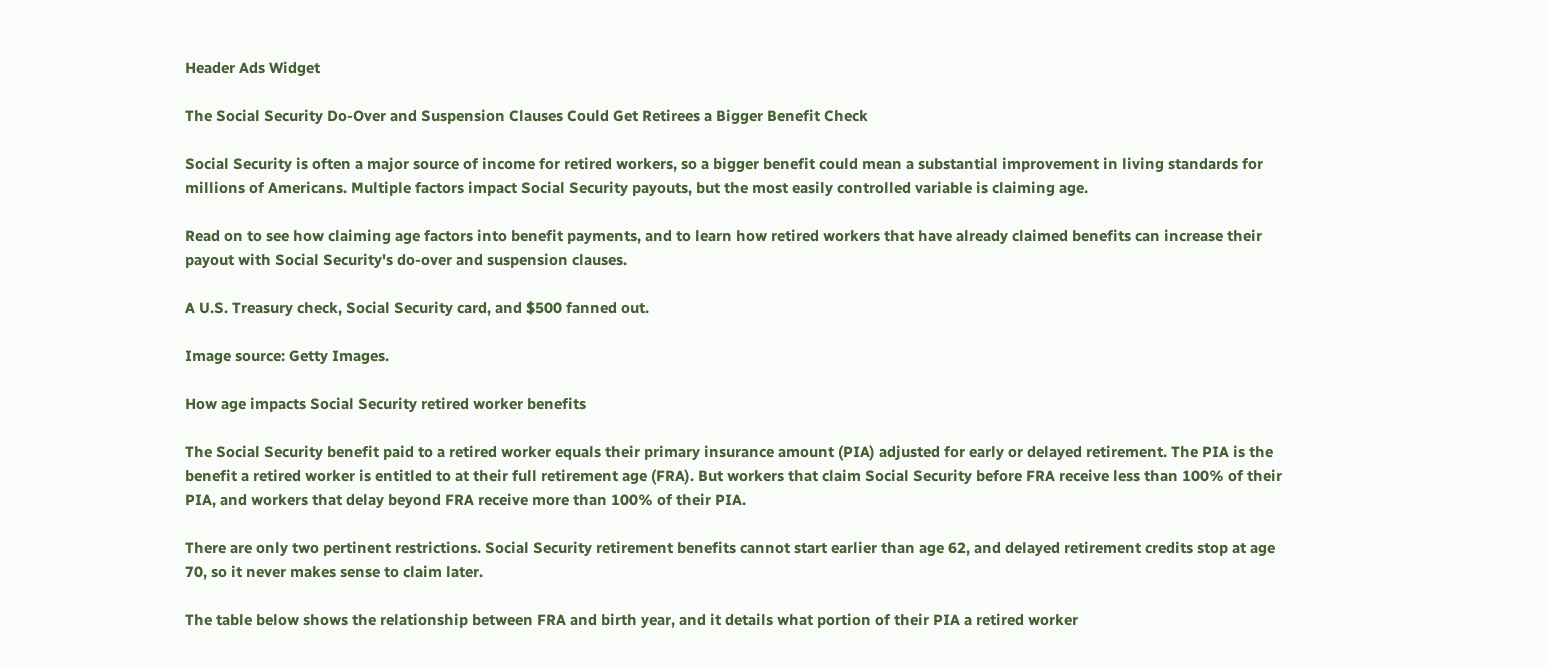Header Ads Widget

The Social Security Do-Over and Suspension Clauses Could Get Retirees a Bigger Benefit Check

Social Security is often a major source of income for retired workers, so a bigger benefit could mean a substantial improvement in living standards for millions of Americans. Multiple factors impact Social Security payouts, but the most easily controlled variable is claiming age.

Read on to see how claiming age factors into benefit payments, and to learn how retired workers that have already claimed benefits can increase their payout with Social Security's do-over and suspension clauses.

A U.S. Treasury check, Social Security card, and $500 fanned out.

Image source: Getty Images.

How age impacts Social Security retired worker benefits

The Social Security benefit paid to a retired worker equals their primary insurance amount (PIA) adjusted for early or delayed retirement. The PIA is the benefit a retired worker is entitled to at their full retirement age (FRA). But workers that claim Social Security before FRA receive less than 100% of their PIA, and workers that delay beyond FRA receive more than 100% of their PIA.

There are only two pertinent restrictions. Social Security retirement benefits cannot start earlier than age 62, and delayed retirement credits stop at age 70, so it never makes sense to claim later.

The table below shows the relationship between FRA and birth year, and it details what portion of their PIA a retired worker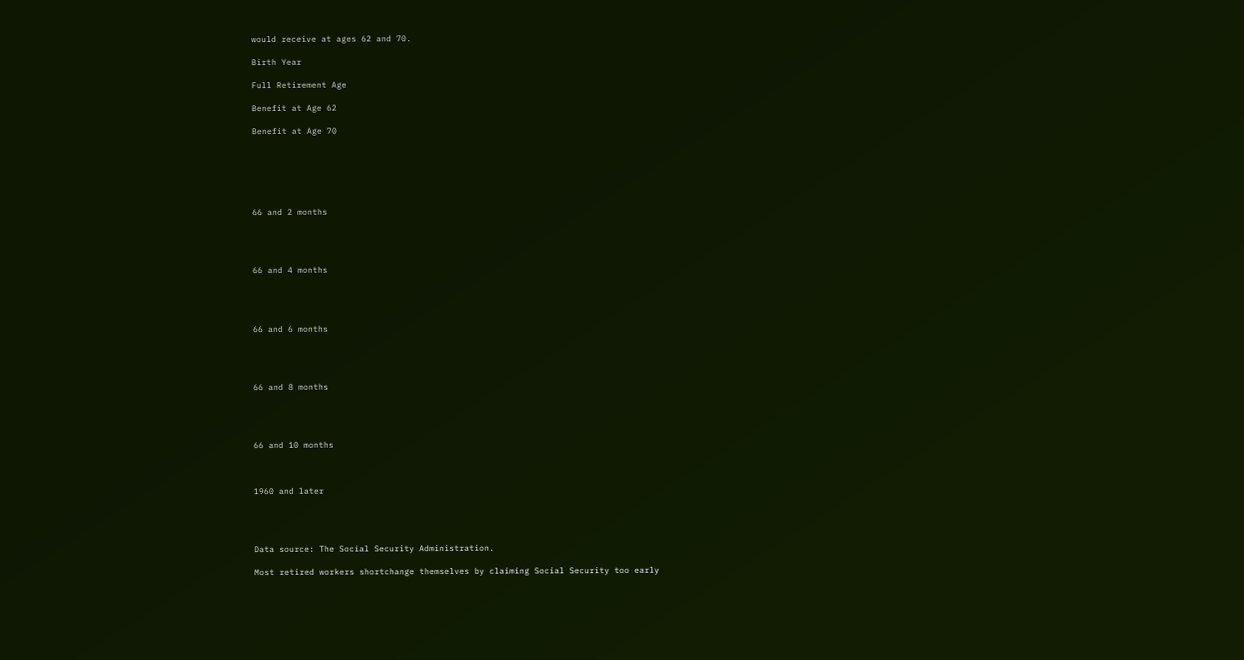would receive at ages 62 and 70.

Birth Year

Full Retirement Age

Benefit at Age 62

Benefit at Age 70






66 and 2 months




66 and 4 months




66 and 6 months




66 and 8 months




66 and 10 months



1960 and later




Data source: The Social Security Administration.

Most retired workers shortchange themselves by claiming Social Security too early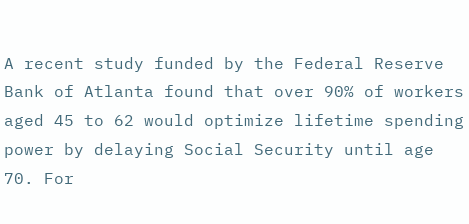A recent study funded by the Federal Reserve Bank of Atlanta found that over 90% of workers aged 45 to 62 would optimize lifetime spending power by delaying Social Security until age 70. For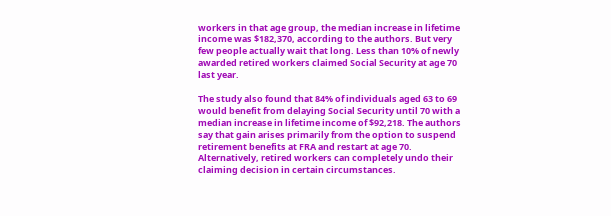workers in that age group, the median increase in lifetime income was $182,370, according to the authors. But very few people actually wait that long. Less than 10% of newly awarded retired workers claimed Social Security at age 70 last year.

The study also found that 84% of individuals aged 63 to 69 would benefit from delaying Social Security until 70 with a median increase in lifetime income of $92,218. The authors say that gain arises primarily from the option to suspend retirement benefits at FRA and restart at age 70. Alternatively, retired workers can completely undo their claiming decision in certain circumstances.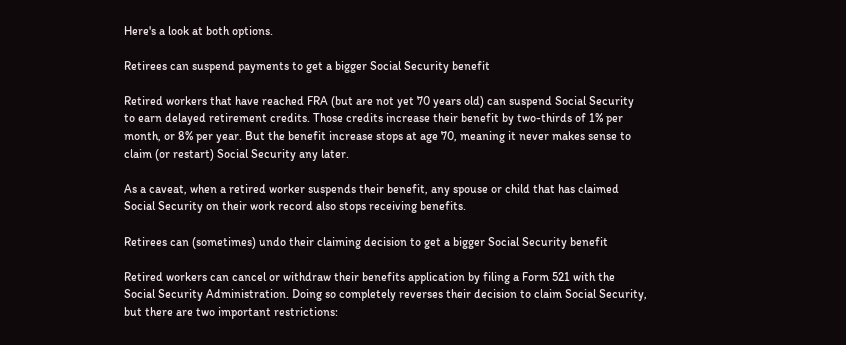Here's a look at both options.

Retirees can suspend payments to get a bigger Social Security benefit

Retired workers that have reached FRA (but are not yet 70 years old) can suspend Social Security to earn delayed retirement credits. Those credits increase their benefit by two-thirds of 1% per month, or 8% per year. But the benefit increase stops at age 70, meaning it never makes sense to claim (or restart) Social Security any later.

As a caveat, when a retired worker suspends their benefit, any spouse or child that has claimed Social Security on their work record also stops receiving benefits.

Retirees can (sometimes) undo their claiming decision to get a bigger Social Security benefit

Retired workers can cancel or withdraw their benefits application by filing a Form 521 with the Social Security Administration. Doing so completely reverses their decision to claim Social Security, but there are two important restrictions: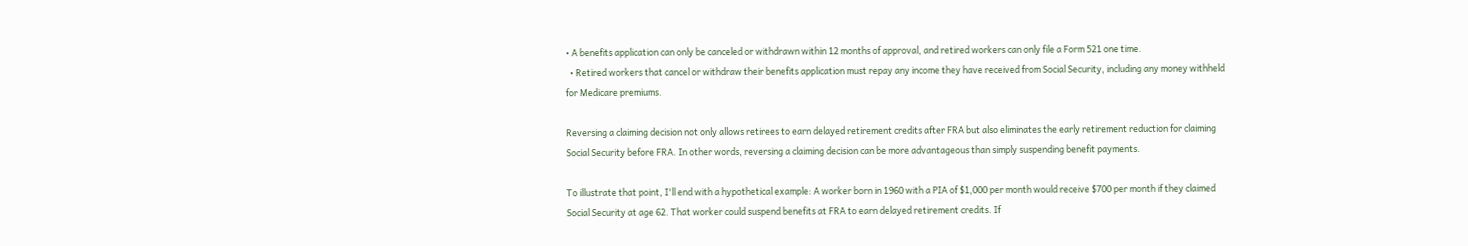• A benefits application can only be canceled or withdrawn within 12 months of approval, and retired workers can only file a Form 521 one time.
  • Retired workers that cancel or withdraw their benefits application must repay any income they have received from Social Security, including any money withheld for Medicare premiums.

Reversing a claiming decision not only allows retirees to earn delayed retirement credits after FRA but also eliminates the early retirement reduction for claiming Social Security before FRA. In other words, reversing a claiming decision can be more advantageous than simply suspending benefit payments.

To illustrate that point, I'll end with a hypothetical example: A worker born in 1960 with a PIA of $1,000 per month would receive $700 per month if they claimed Social Security at age 62. That worker could suspend benefits at FRA to earn delayed retirement credits. If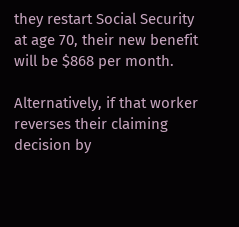they restart Social Security at age 70, their new benefit will be $868 per month.

Alternatively, if that worker reverses their claiming decision by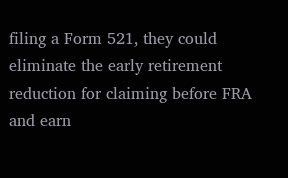filing a Form 521, they could eliminate the early retirement reduction for claiming before FRA and earn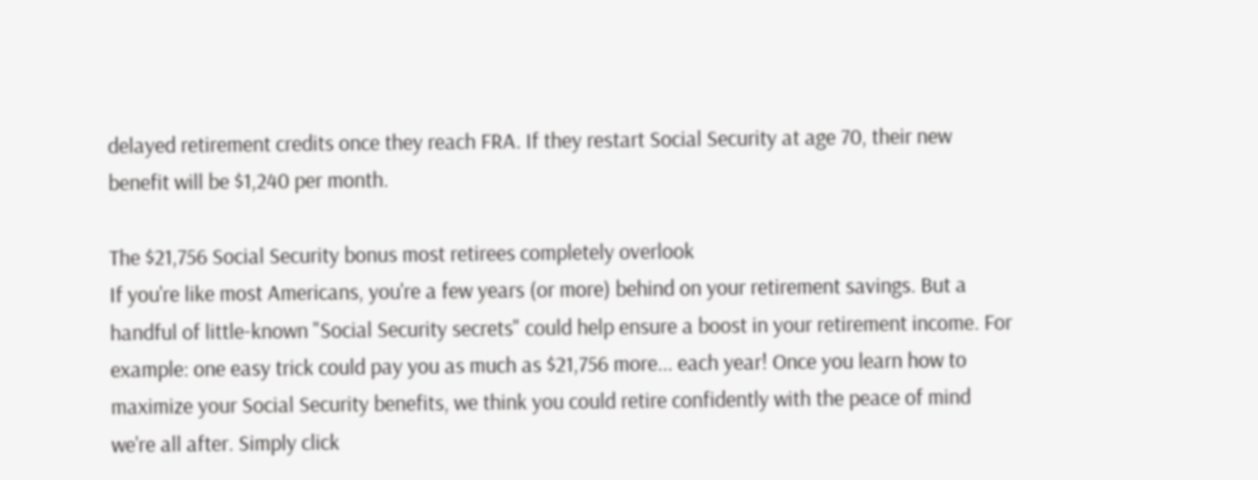delayed retirement credits once they reach FRA. If they restart Social Security at age 70, their new benefit will be $1,240 per month.

The $21,756 Social Security bonus most retirees completely overlook
If you're like most Americans, you're a few years (or more) behind on your retirement savings. But a handful of little-known "Social Security secrets" could help ensure a boost in your retirement income. For example: one easy trick could pay you as much as $21,756 more... each year! Once you learn how to maximize your Social Security benefits, we think you could retire confidently with the peace of mind we're all after. Simply click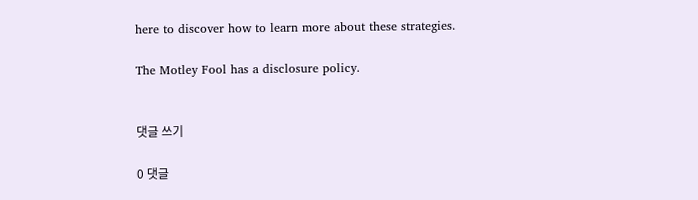here to discover how to learn more about these strategies.

The Motley Fool has a disclosure policy.


댓글 쓰기

0 댓글